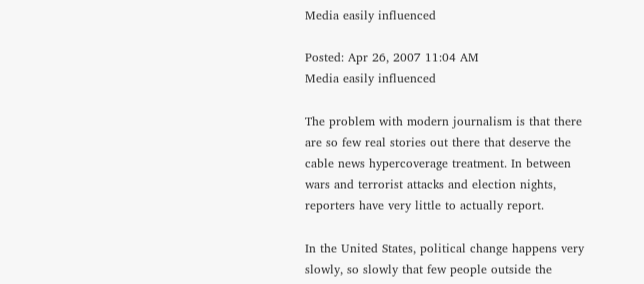Media easily influenced

Posted: Apr 26, 2007 11:04 AM
Media easily influenced

The problem with modern journalism is that there are so few real stories out there that deserve the cable news hypercoverage treatment. In between wars and terrorist attacks and election nights, reporters have very little to actually report.

In the United States, political change happens very slowly, so slowly that few people outside the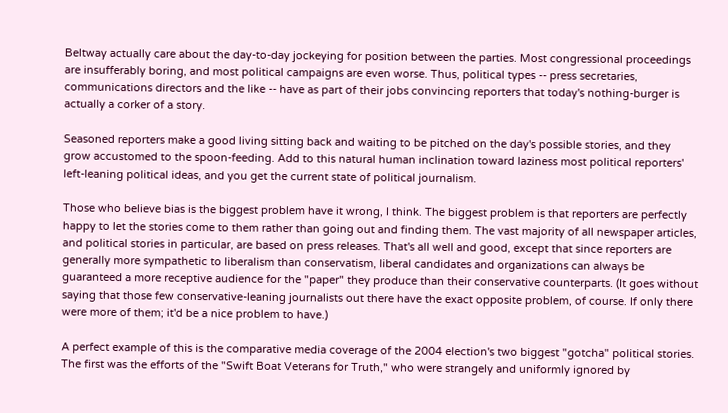Beltway actually care about the day-to-day jockeying for position between the parties. Most congressional proceedings are insufferably boring, and most political campaigns are even worse. Thus, political types -- press secretaries, communications directors and the like -- have as part of their jobs convincing reporters that today's nothing-burger is actually a corker of a story.

Seasoned reporters make a good living sitting back and waiting to be pitched on the day's possible stories, and they grow accustomed to the spoon-feeding. Add to this natural human inclination toward laziness most political reporters' left-leaning political ideas, and you get the current state of political journalism.

Those who believe bias is the biggest problem have it wrong, I think. The biggest problem is that reporters are perfectly happy to let the stories come to them rather than going out and finding them. The vast majority of all newspaper articles, and political stories in particular, are based on press releases. That's all well and good, except that since reporters are generally more sympathetic to liberalism than conservatism, liberal candidates and organizations can always be guaranteed a more receptive audience for the "paper" they produce than their conservative counterparts. (It goes without saying that those few conservative-leaning journalists out there have the exact opposite problem, of course. If only there were more of them; it'd be a nice problem to have.)

A perfect example of this is the comparative media coverage of the 2004 election's two biggest "gotcha" political stories. The first was the efforts of the "Swift Boat Veterans for Truth," who were strangely and uniformly ignored by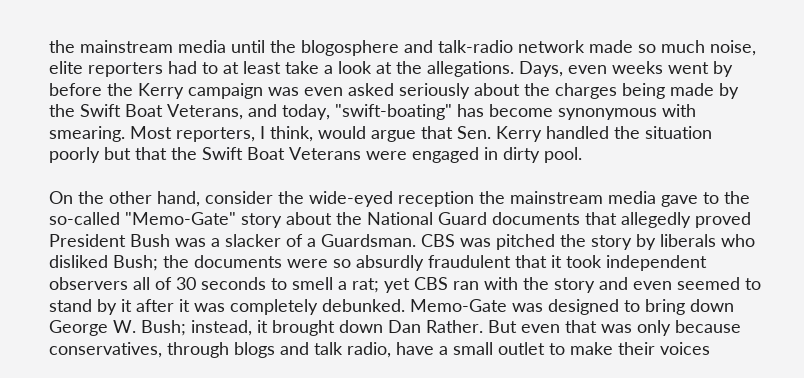the mainstream media until the blogosphere and talk-radio network made so much noise, elite reporters had to at least take a look at the allegations. Days, even weeks went by before the Kerry campaign was even asked seriously about the charges being made by the Swift Boat Veterans, and today, "swift-boating" has become synonymous with smearing. Most reporters, I think, would argue that Sen. Kerry handled the situation poorly but that the Swift Boat Veterans were engaged in dirty pool.

On the other hand, consider the wide-eyed reception the mainstream media gave to the so-called "Memo-Gate" story about the National Guard documents that allegedly proved President Bush was a slacker of a Guardsman. CBS was pitched the story by liberals who disliked Bush; the documents were so absurdly fraudulent that it took independent observers all of 30 seconds to smell a rat; yet CBS ran with the story and even seemed to stand by it after it was completely debunked. Memo-Gate was designed to bring down George W. Bush; instead, it brought down Dan Rather. But even that was only because conservatives, through blogs and talk radio, have a small outlet to make their voices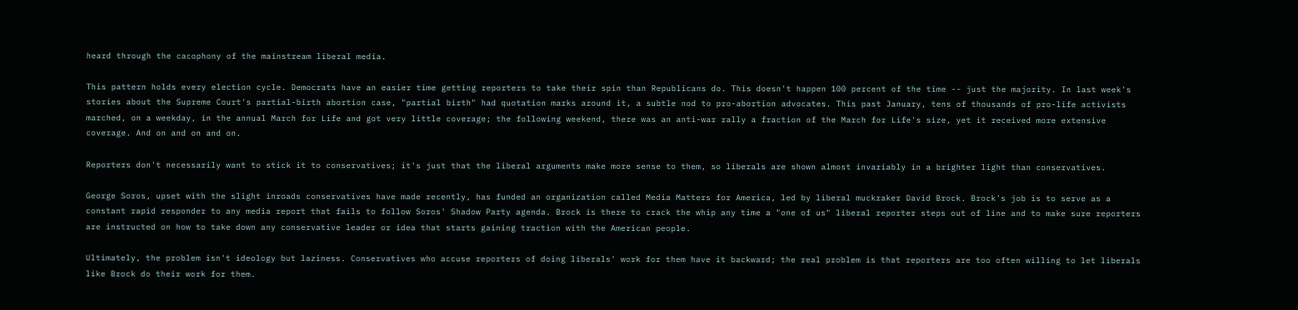heard through the cacophony of the mainstream liberal media.

This pattern holds every election cycle. Democrats have an easier time getting reporters to take their spin than Republicans do. This doesn't happen 100 percent of the time -- just the majority. In last week's stories about the Supreme Court's partial-birth abortion case, "partial birth" had quotation marks around it, a subtle nod to pro-abortion advocates. This past January, tens of thousands of pro-life activists marched, on a weekday, in the annual March for Life and got very little coverage; the following weekend, there was an anti-war rally a fraction of the March for Life's size, yet it received more extensive coverage. And on and on and on.

Reporters don't necessarily want to stick it to conservatives; it's just that the liberal arguments make more sense to them, so liberals are shown almost invariably in a brighter light than conservatives.

George Soros, upset with the slight inroads conservatives have made recently, has funded an organization called Media Matters for America, led by liberal muckraker David Brock. Brock's job is to serve as a constant rapid responder to any media report that fails to follow Soros' Shadow Party agenda. Brock is there to crack the whip any time a "one of us" liberal reporter steps out of line and to make sure reporters are instructed on how to take down any conservative leader or idea that starts gaining traction with the American people.

Ultimately, the problem isn't ideology but laziness. Conservatives who accuse reporters of doing liberals' work for them have it backward; the real problem is that reporters are too often willing to let liberals like Brock do their work for them.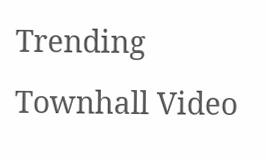Trending Townhall Video